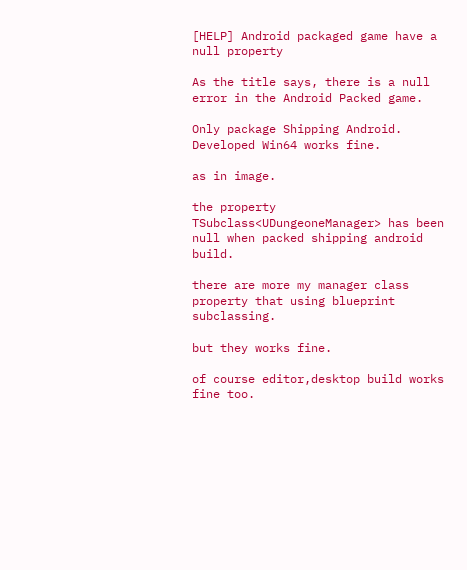[HELP] Android packaged game have a null property

As the title says, there is a null error in the Android Packed game.

Only package Shipping Android. Developed Win64 works fine.

as in image.

the property TSubclass<UDungeoneManager> has been null when packed shipping android build.

there are more my manager class property that using blueprint subclassing.

but they works fine.

of course editor,desktop build works fine too.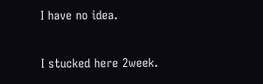I have no idea.

I stucked here 2week.